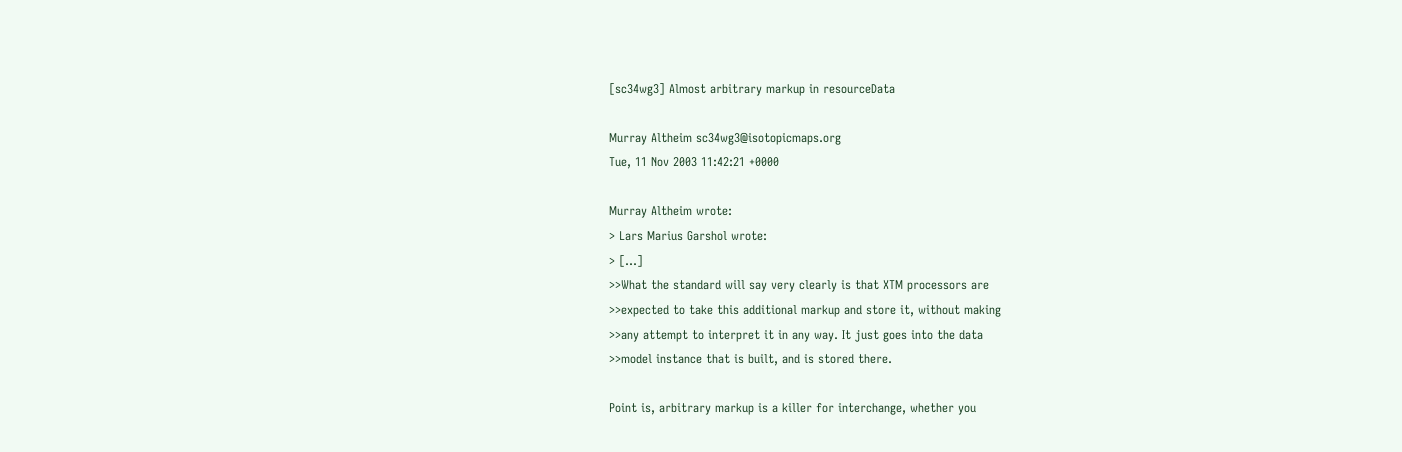[sc34wg3] Almost arbitrary markup in resourceData

Murray Altheim sc34wg3@isotopicmaps.org
Tue, 11 Nov 2003 11:42:21 +0000

Murray Altheim wrote:
> Lars Marius Garshol wrote:
> [...]
>>What the standard will say very clearly is that XTM processors are
>>expected to take this additional markup and store it, without making
>>any attempt to interpret it in any way. It just goes into the data
>>model instance that is built, and is stored there.

Point is, arbitrary markup is a killer for interchange, whether you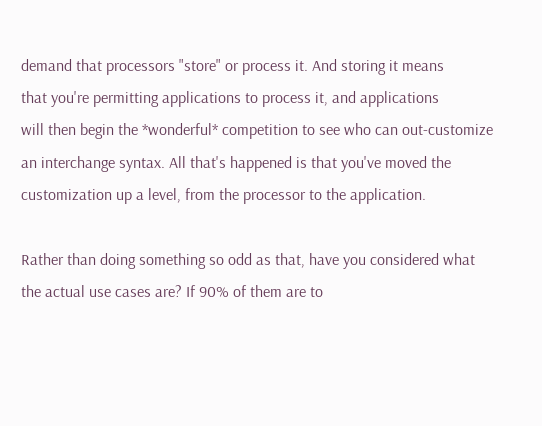demand that processors "store" or process it. And storing it means
that you're permitting applications to process it, and applications
will then begin the *wonderful* competition to see who can out-customize
an interchange syntax. All that's happened is that you've moved the
customization up a level, from the processor to the application.

Rather than doing something so odd as that, have you considered what
the actual use cases are? If 90% of them are to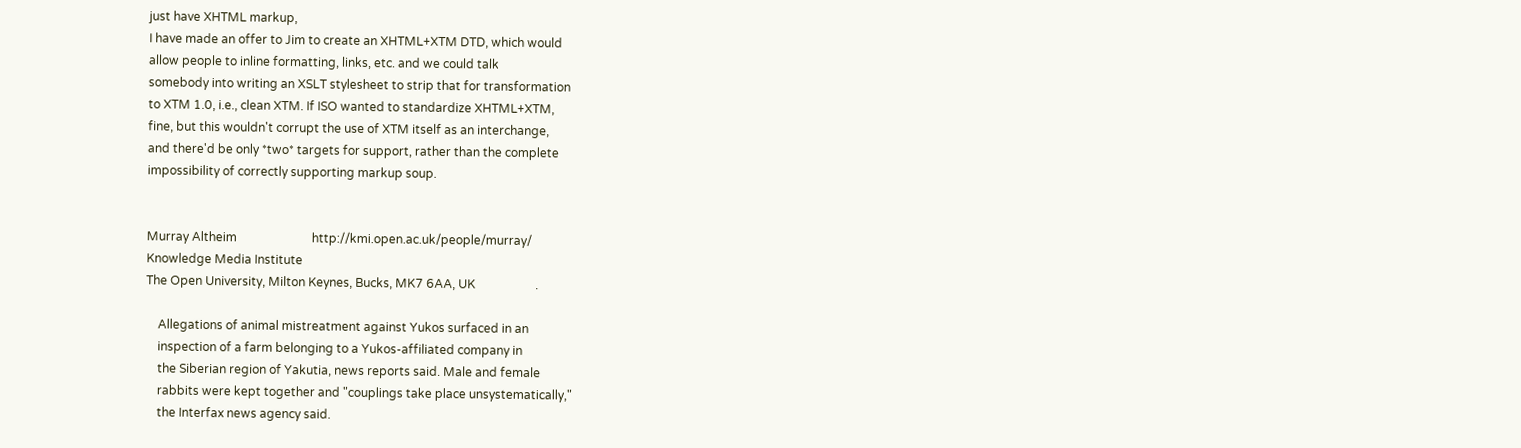just have XHTML markup,
I have made an offer to Jim to create an XHTML+XTM DTD, which would
allow people to inline formatting, links, etc. and we could talk
somebody into writing an XSLT stylesheet to strip that for transformation
to XTM 1.0, i.e., clean XTM. If ISO wanted to standardize XHTML+XTM,
fine, but this wouldn't corrupt the use of XTM itself as an interchange,
and there'd be only *two* targets for support, rather than the complete
impossibility of correctly supporting markup soup.


Murray Altheim                         http://kmi.open.ac.uk/people/murray/
Knowledge Media Institute
The Open University, Milton Keynes, Bucks, MK7 6AA, UK                    .

    Allegations of animal mistreatment against Yukos surfaced in an
    inspection of a farm belonging to a Yukos-affiliated company in
    the Siberian region of Yakutia, news reports said. Male and female
    rabbits were kept together and "couplings take place unsystematically,"
    the Interfax news agency said.